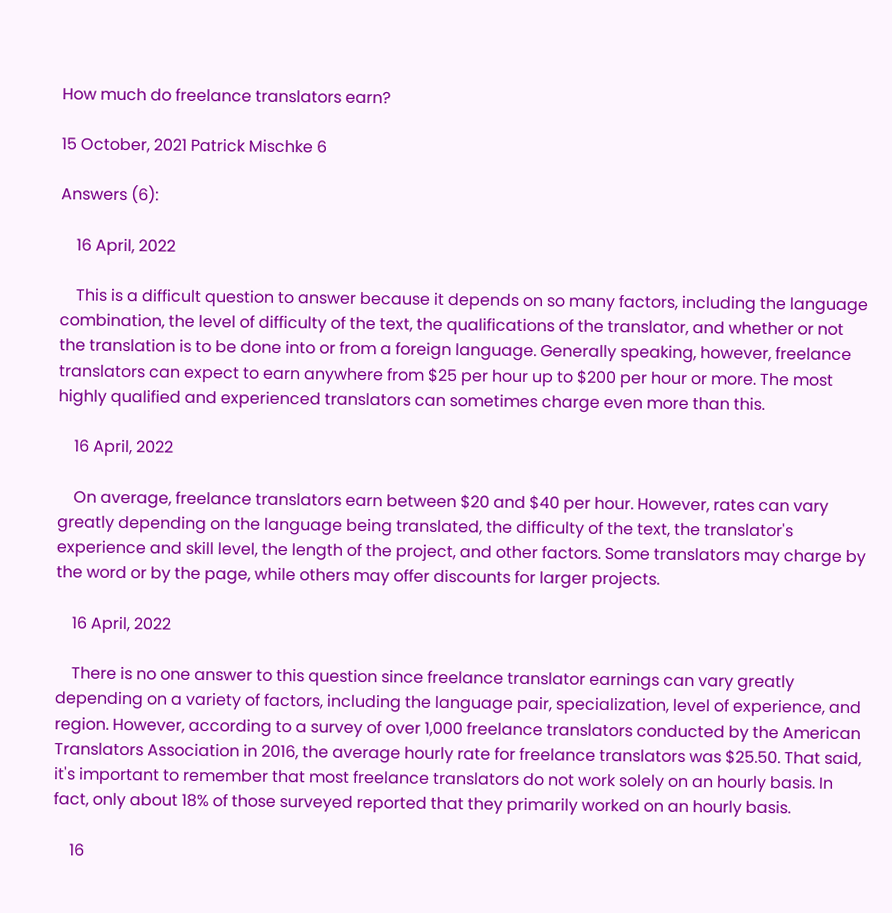How much do freelance translators earn?

15 October, 2021 Patrick Mischke 6

Answers (6):

    16 April, 2022

    This is a difficult question to answer because it depends on so many factors, including the language combination, the level of difficulty of the text, the qualifications of the translator, and whether or not the translation is to be done into or from a foreign language. Generally speaking, however, freelance translators can expect to earn anywhere from $25 per hour up to $200 per hour or more. The most highly qualified and experienced translators can sometimes charge even more than this.

    16 April, 2022

    On average, freelance translators earn between $20 and $40 per hour. However, rates can vary greatly depending on the language being translated, the difficulty of the text, the translator's experience and skill level, the length of the project, and other factors. Some translators may charge by the word or by the page, while others may offer discounts for larger projects.

    16 April, 2022

    There is no one answer to this question since freelance translator earnings can vary greatly depending on a variety of factors, including the language pair, specialization, level of experience, and region. However, according to a survey of over 1,000 freelance translators conducted by the American Translators Association in 2016, the average hourly rate for freelance translators was $25.50. That said, it's important to remember that most freelance translators do not work solely on an hourly basis. In fact, only about 18% of those surveyed reported that they primarily worked on an hourly basis.

    16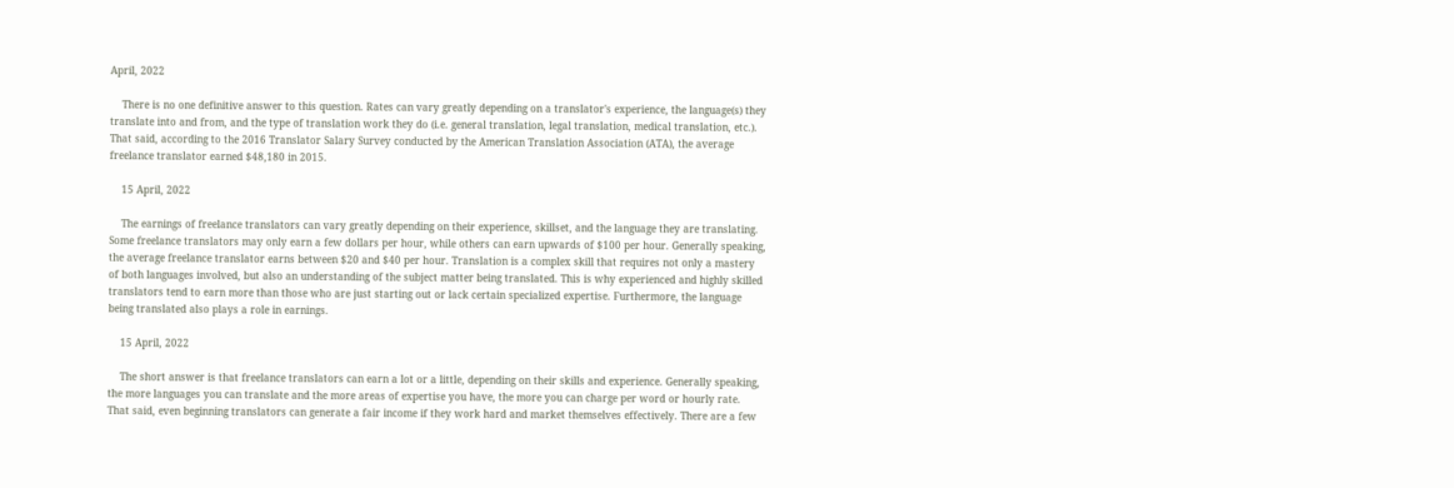April, 2022

    There is no one definitive answer to this question. Rates can vary greatly depending on a translator's experience, the language(s) they translate into and from, and the type of translation work they do (i.e. general translation, legal translation, medical translation, etc.). That said, according to the 2016 Translator Salary Survey conducted by the American Translation Association (ATA), the average freelance translator earned $48,180 in 2015.

    15 April, 2022

    The earnings of freelance translators can vary greatly depending on their experience, skillset, and the language they are translating. Some freelance translators may only earn a few dollars per hour, while others can earn upwards of $100 per hour. Generally speaking, the average freelance translator earns between $20 and $40 per hour. Translation is a complex skill that requires not only a mastery of both languages involved, but also an understanding of the subject matter being translated. This is why experienced and highly skilled translators tend to earn more than those who are just starting out or lack certain specialized expertise. Furthermore, the language being translated also plays a role in earnings.

    15 April, 2022

    The short answer is that freelance translators can earn a lot or a little, depending on their skills and experience. Generally speaking, the more languages you can translate and the more areas of expertise you have, the more you can charge per word or hourly rate. That said, even beginning translators can generate a fair income if they work hard and market themselves effectively. There are a few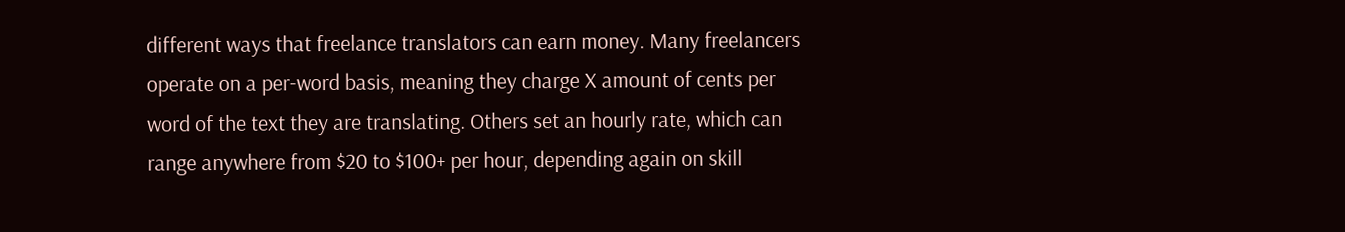different ways that freelance translators can earn money. Many freelancers operate on a per-word basis, meaning they charge X amount of cents per word of the text they are translating. Others set an hourly rate, which can range anywhere from $20 to $100+ per hour, depending again on skill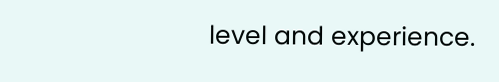level and experience.